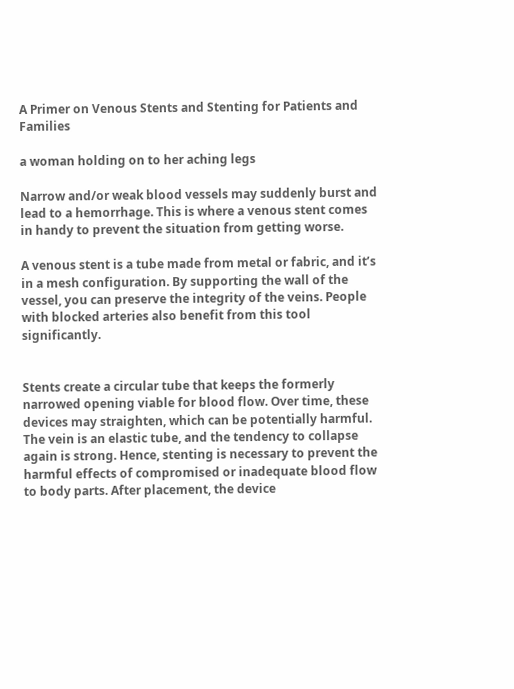A Primer on Venous Stents and Stenting for Patients and Families

a woman holding on to her aching legs

Narrow and/or weak blood vessels may suddenly burst and lead to a hemorrhage. This is where a venous stent comes in handy to prevent the situation from getting worse.

A venous stent is a tube made from metal or fabric, and it’s in a mesh configuration. By supporting the wall of the vessel, you can preserve the integrity of the veins. People with blocked arteries also benefit from this tool significantly.


Stents create a circular tube that keeps the formerly narrowed opening viable for blood flow. Over time, these devices may straighten, which can be potentially harmful. The vein is an elastic tube, and the tendency to collapse again is strong. Hence, stenting is necessary to prevent the harmful effects of compromised or inadequate blood flow to body parts. After placement, the device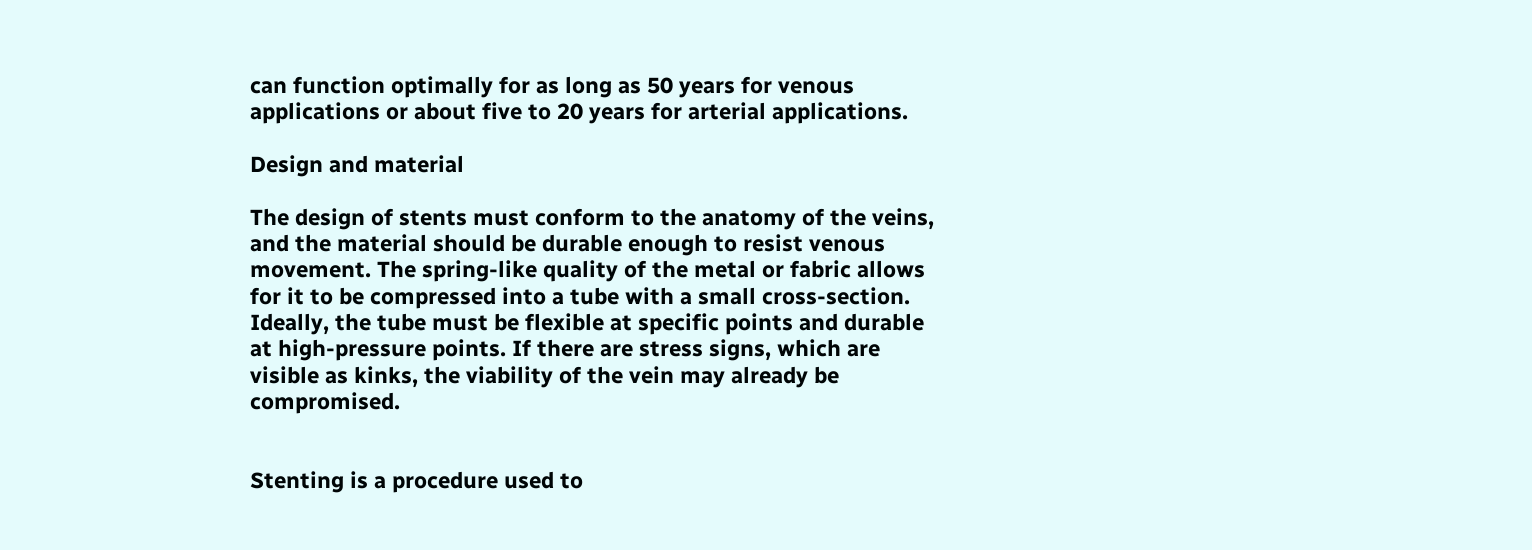can function optimally for as long as 50 years for venous applications or about five to 20 years for arterial applications.

Design and material

The design of stents must conform to the anatomy of the veins, and the material should be durable enough to resist venous movement. The spring-like quality of the metal or fabric allows for it to be compressed into a tube with a small cross-section. Ideally, the tube must be flexible at specific points and durable at high-pressure points. If there are stress signs, which are visible as kinks, the viability of the vein may already be compromised.


Stenting is a procedure used to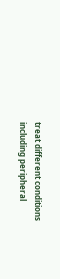treat different conditions including peripheral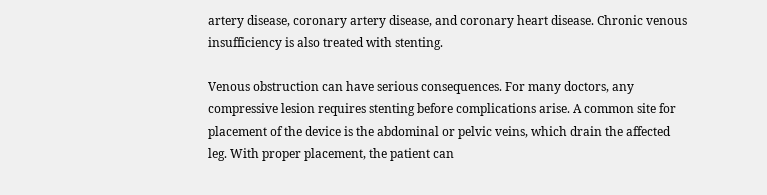artery disease, coronary artery disease, and coronary heart disease. Chronic venous insufficiency is also treated with stenting.

Venous obstruction can have serious consequences. For many doctors, any compressive lesion requires stenting before complications arise. A common site for placement of the device is the abdominal or pelvic veins, which drain the affected leg. With proper placement, the patient can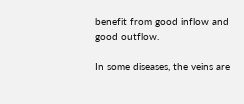benefit from good inflow and good outflow.

In some diseases, the veins are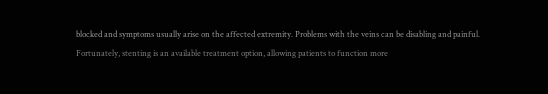blocked and symptoms usually arise on the affected extremity. Problems with the veins can be disabling and painful. Fortunately, stenting is an available treatment option, allowing patients to function more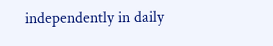independently in daily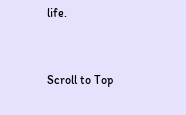life.


Scroll to Top